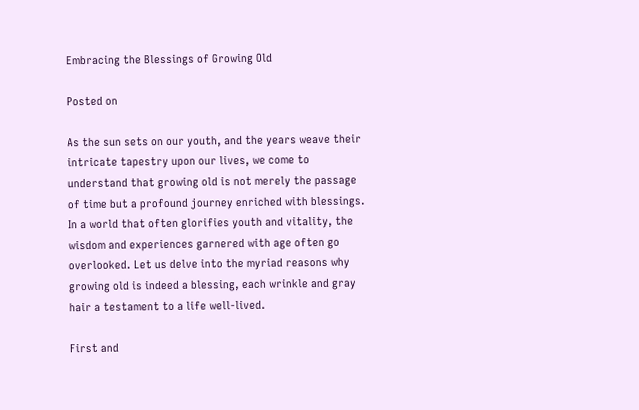Embracing the Blessings of Growing Old

Posted on

As the sun sets on our youth, and the years weave their intricate tapestry upon our lives, we come to understand that growing old is not merely the passage of time but a profound journey enriched with blessings. In a world that often glorifies youth and vitality, the wisdom and experiences garnered with age often go overlooked. Let us delve into the myriad reasons why growing old is indeed a blessing, each wrinkle and gray hair a testament to a life well-lived.

First and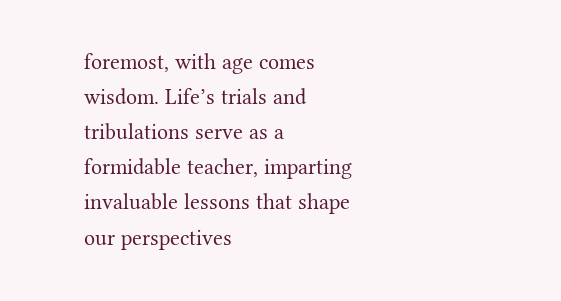foremost, with age comes wisdom. Life’s trials and tribulations serve as a formidable teacher, imparting invaluable lessons that shape our perspectives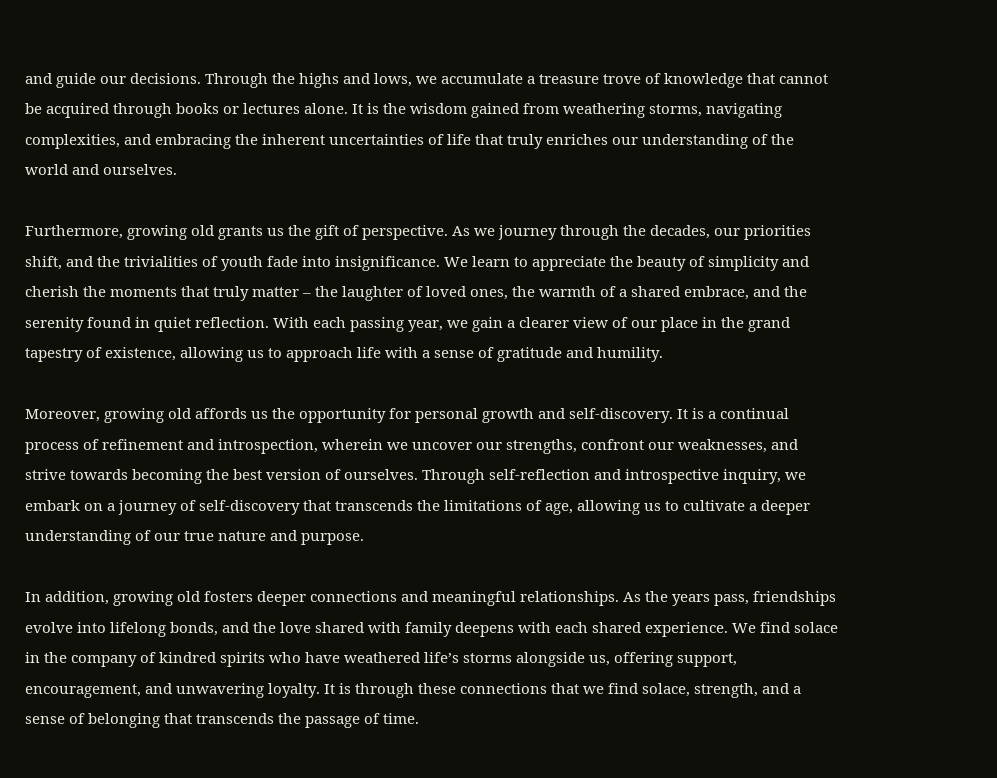and guide our decisions. Through the highs and lows, we accumulate a treasure trove of knowledge that cannot be acquired through books or lectures alone. It is the wisdom gained from weathering storms, navigating complexities, and embracing the inherent uncertainties of life that truly enriches our understanding of the world and ourselves.

Furthermore, growing old grants us the gift of perspective. As we journey through the decades, our priorities shift, and the trivialities of youth fade into insignificance. We learn to appreciate the beauty of simplicity and cherish the moments that truly matter – the laughter of loved ones, the warmth of a shared embrace, and the serenity found in quiet reflection. With each passing year, we gain a clearer view of our place in the grand tapestry of existence, allowing us to approach life with a sense of gratitude and humility.

Moreover, growing old affords us the opportunity for personal growth and self-discovery. It is a continual process of refinement and introspection, wherein we uncover our strengths, confront our weaknesses, and strive towards becoming the best version of ourselves. Through self-reflection and introspective inquiry, we embark on a journey of self-discovery that transcends the limitations of age, allowing us to cultivate a deeper understanding of our true nature and purpose.

In addition, growing old fosters deeper connections and meaningful relationships. As the years pass, friendships evolve into lifelong bonds, and the love shared with family deepens with each shared experience. We find solace in the company of kindred spirits who have weathered life’s storms alongside us, offering support, encouragement, and unwavering loyalty. It is through these connections that we find solace, strength, and a sense of belonging that transcends the passage of time.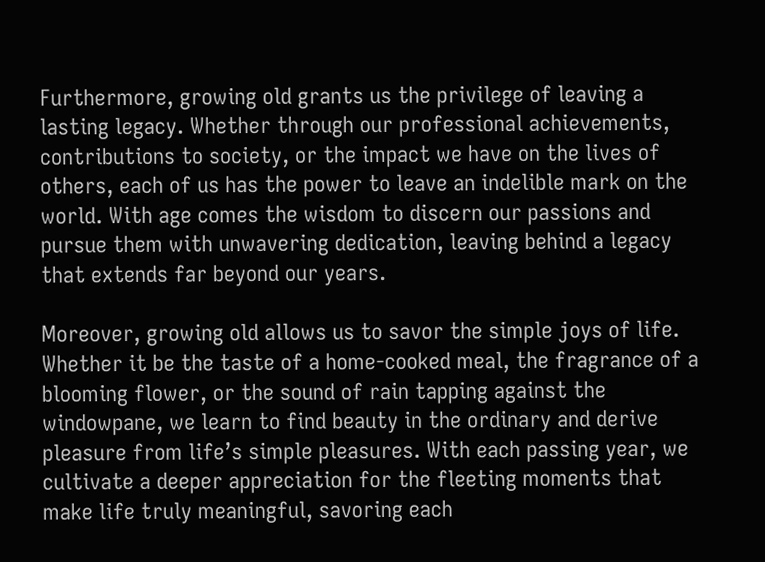Furthermore, growing old grants us the privilege of leaving a lasting legacy. Whether through our professional achievements, contributions to society, or the impact we have on the lives of others, each of us has the power to leave an indelible mark on the world. With age comes the wisdom to discern our passions and pursue them with unwavering dedication, leaving behind a legacy that extends far beyond our years.

Moreover, growing old allows us to savor the simple joys of life. Whether it be the taste of a home-cooked meal, the fragrance of a blooming flower, or the sound of rain tapping against the windowpane, we learn to find beauty in the ordinary and derive pleasure from life’s simple pleasures. With each passing year, we cultivate a deeper appreciation for the fleeting moments that make life truly meaningful, savoring each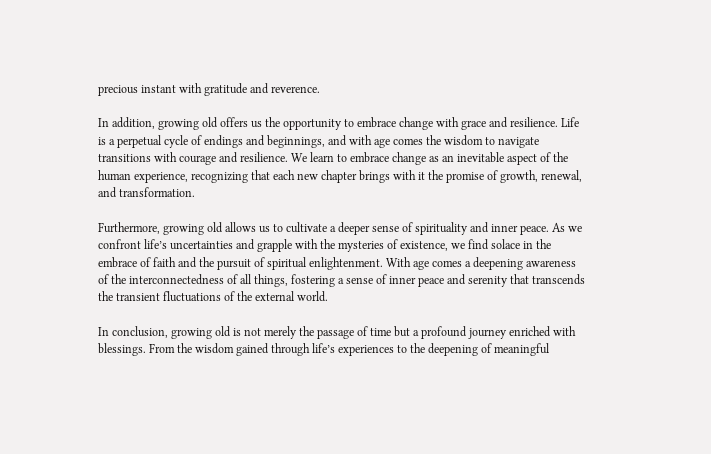precious instant with gratitude and reverence.

In addition, growing old offers us the opportunity to embrace change with grace and resilience. Life is a perpetual cycle of endings and beginnings, and with age comes the wisdom to navigate transitions with courage and resilience. We learn to embrace change as an inevitable aspect of the human experience, recognizing that each new chapter brings with it the promise of growth, renewal, and transformation.

Furthermore, growing old allows us to cultivate a deeper sense of spirituality and inner peace. As we confront life’s uncertainties and grapple with the mysteries of existence, we find solace in the embrace of faith and the pursuit of spiritual enlightenment. With age comes a deepening awareness of the interconnectedness of all things, fostering a sense of inner peace and serenity that transcends the transient fluctuations of the external world.

In conclusion, growing old is not merely the passage of time but a profound journey enriched with blessings. From the wisdom gained through life’s experiences to the deepening of meaningful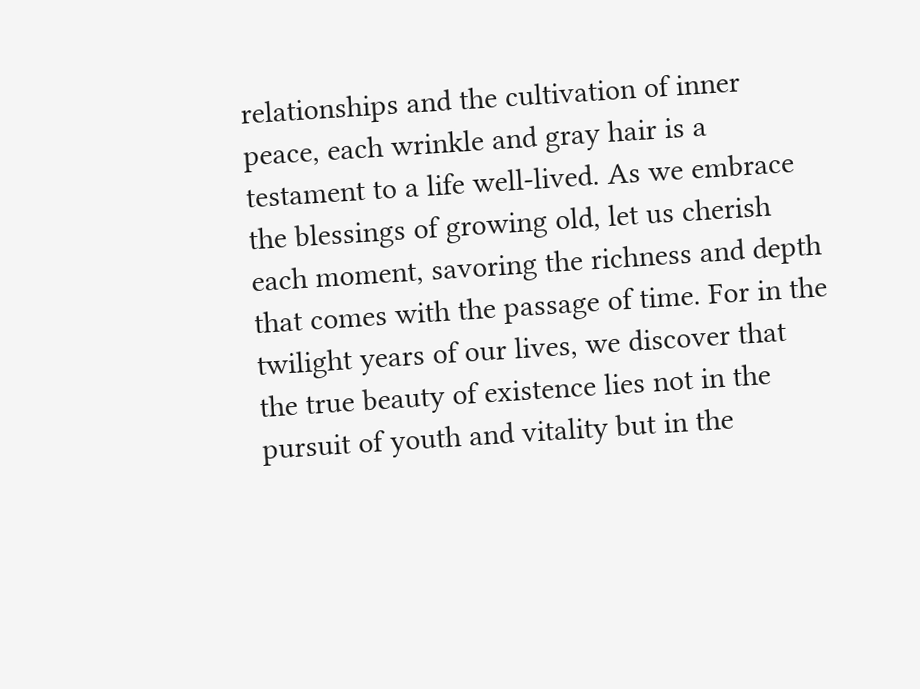relationships and the cultivation of inner peace, each wrinkle and gray hair is a testament to a life well-lived. As we embrace the blessings of growing old, let us cherish each moment, savoring the richness and depth that comes with the passage of time. For in the twilight years of our lives, we discover that the true beauty of existence lies not in the pursuit of youth and vitality but in the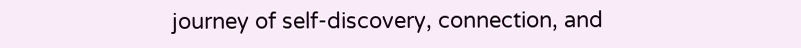journey of self-discovery, connection, and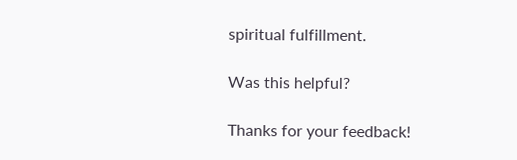spiritual fulfillment.

Was this helpful?

Thanks for your feedback!